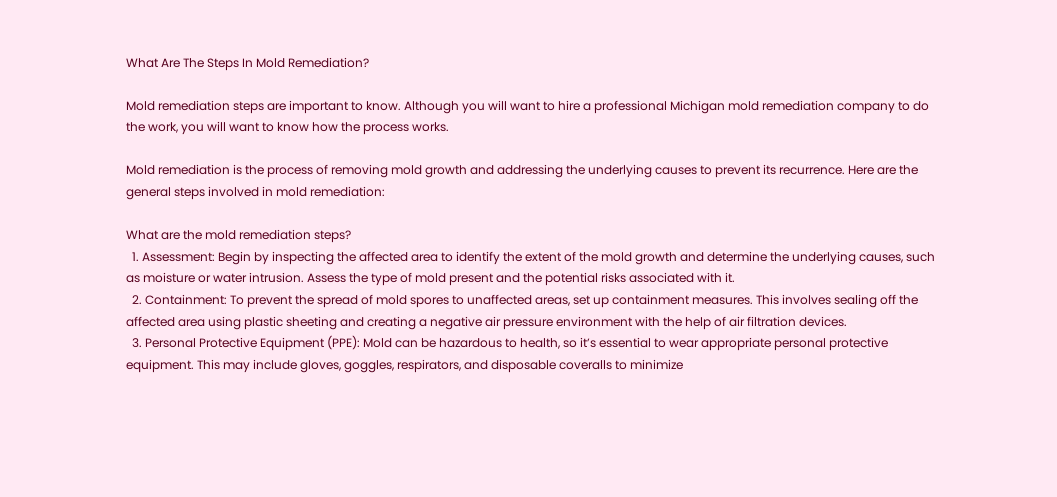What Are The Steps In Mold Remediation?

Mold remediation steps are important to know. Although you will want to hire a professional Michigan mold remediation company to do the work, you will want to know how the process works.

Mold remediation is the process of removing mold growth and addressing the underlying causes to prevent its recurrence. Here are the general steps involved in mold remediation:

What are the mold remediation steps?
  1. Assessment: Begin by inspecting the affected area to identify the extent of the mold growth and determine the underlying causes, such as moisture or water intrusion. Assess the type of mold present and the potential risks associated with it.
  2. Containment: To prevent the spread of mold spores to unaffected areas, set up containment measures. This involves sealing off the affected area using plastic sheeting and creating a negative air pressure environment with the help of air filtration devices.
  3. Personal Protective Equipment (PPE): Mold can be hazardous to health, so it’s essential to wear appropriate personal protective equipment. This may include gloves, goggles, respirators, and disposable coveralls to minimize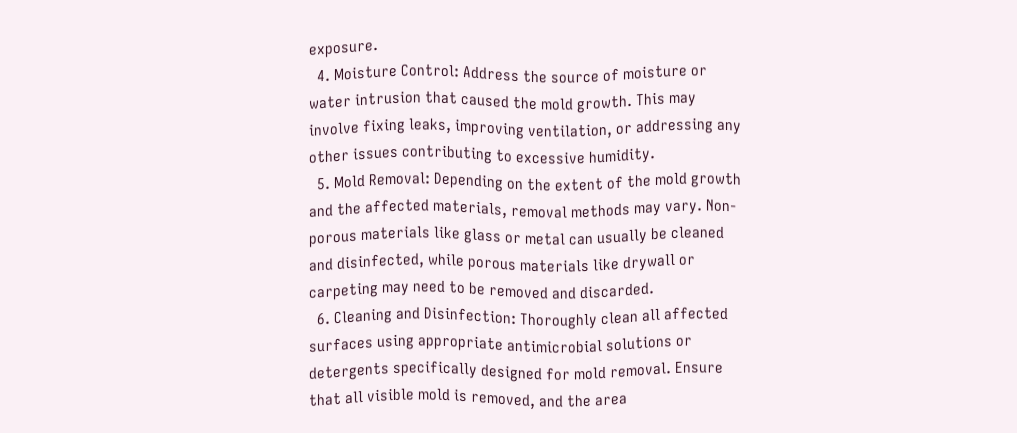exposure.
  4. Moisture Control: Address the source of moisture or water intrusion that caused the mold growth. This may involve fixing leaks, improving ventilation, or addressing any other issues contributing to excessive humidity.
  5. Mold Removal: Depending on the extent of the mold growth and the affected materials, removal methods may vary. Non-porous materials like glass or metal can usually be cleaned and disinfected, while porous materials like drywall or carpeting may need to be removed and discarded.
  6. Cleaning and Disinfection: Thoroughly clean all affected surfaces using appropriate antimicrobial solutions or detergents specifically designed for mold removal. Ensure that all visible mold is removed, and the area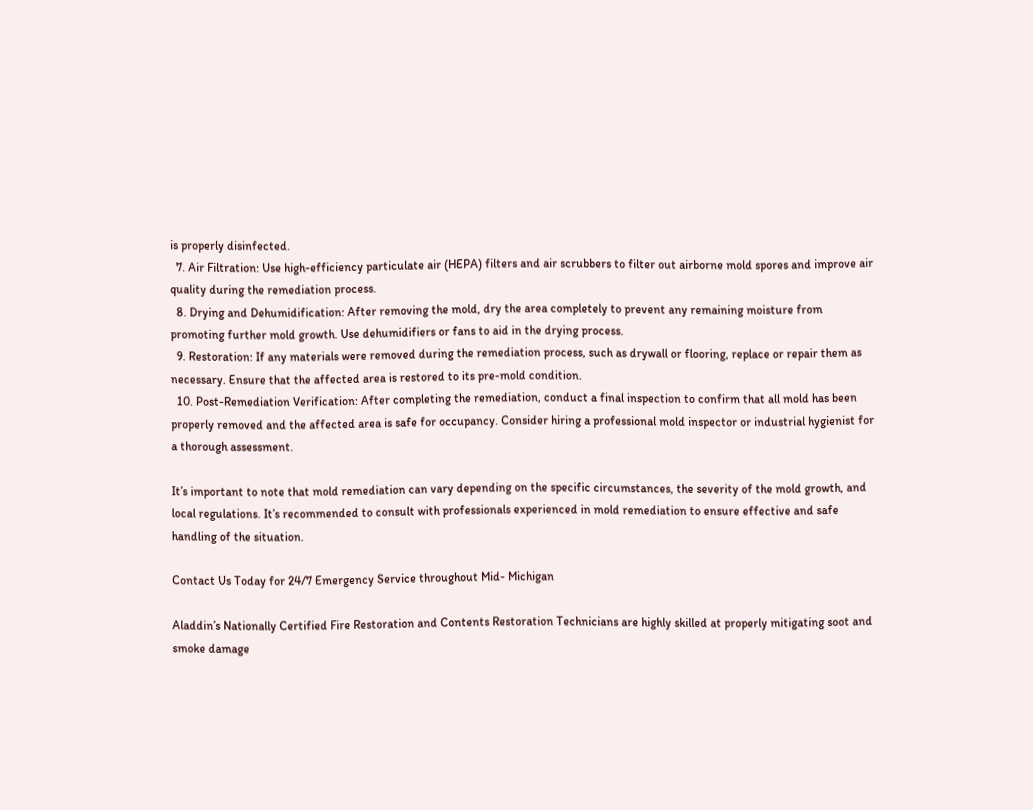is properly disinfected.
  7. Air Filtration: Use high-efficiency particulate air (HEPA) filters and air scrubbers to filter out airborne mold spores and improve air quality during the remediation process.
  8. Drying and Dehumidification: After removing the mold, dry the area completely to prevent any remaining moisture from promoting further mold growth. Use dehumidifiers or fans to aid in the drying process.
  9. Restoration: If any materials were removed during the remediation process, such as drywall or flooring, replace or repair them as necessary. Ensure that the affected area is restored to its pre-mold condition.
  10. Post-Remediation Verification: After completing the remediation, conduct a final inspection to confirm that all mold has been properly removed and the affected area is safe for occupancy. Consider hiring a professional mold inspector or industrial hygienist for a thorough assessment.

It’s important to note that mold remediation can vary depending on the specific circumstances, the severity of the mold growth, and local regulations. It’s recommended to consult with professionals experienced in mold remediation to ensure effective and safe handling of the situation.

Contact Us Today for 24/7 Emergency Service throughout Mid- Michigan

Aladdin’s Nationally Certified Fire Restoration and Contents Restoration Technicians are highly skilled at properly mitigating soot and smoke damage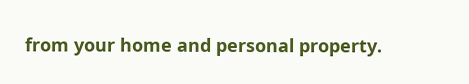from your home and personal property.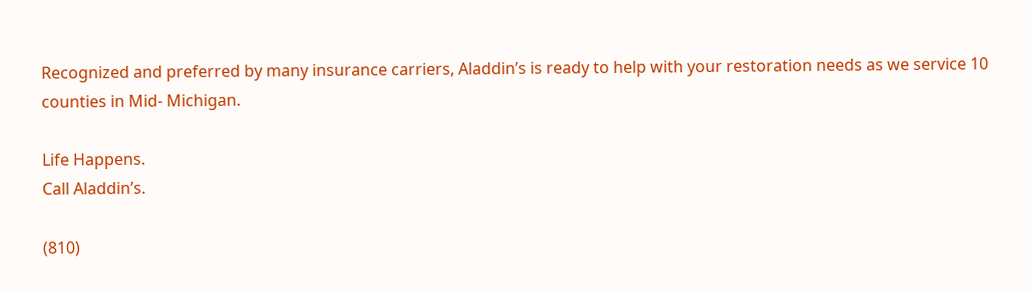Recognized and preferred by many insurance carriers, Aladdin’s is ready to help with your restoration needs as we service 10 counties in Mid- Michigan.

Life Happens.
Call Aladdin’s.

(810)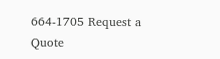664-1705 Request a Quote